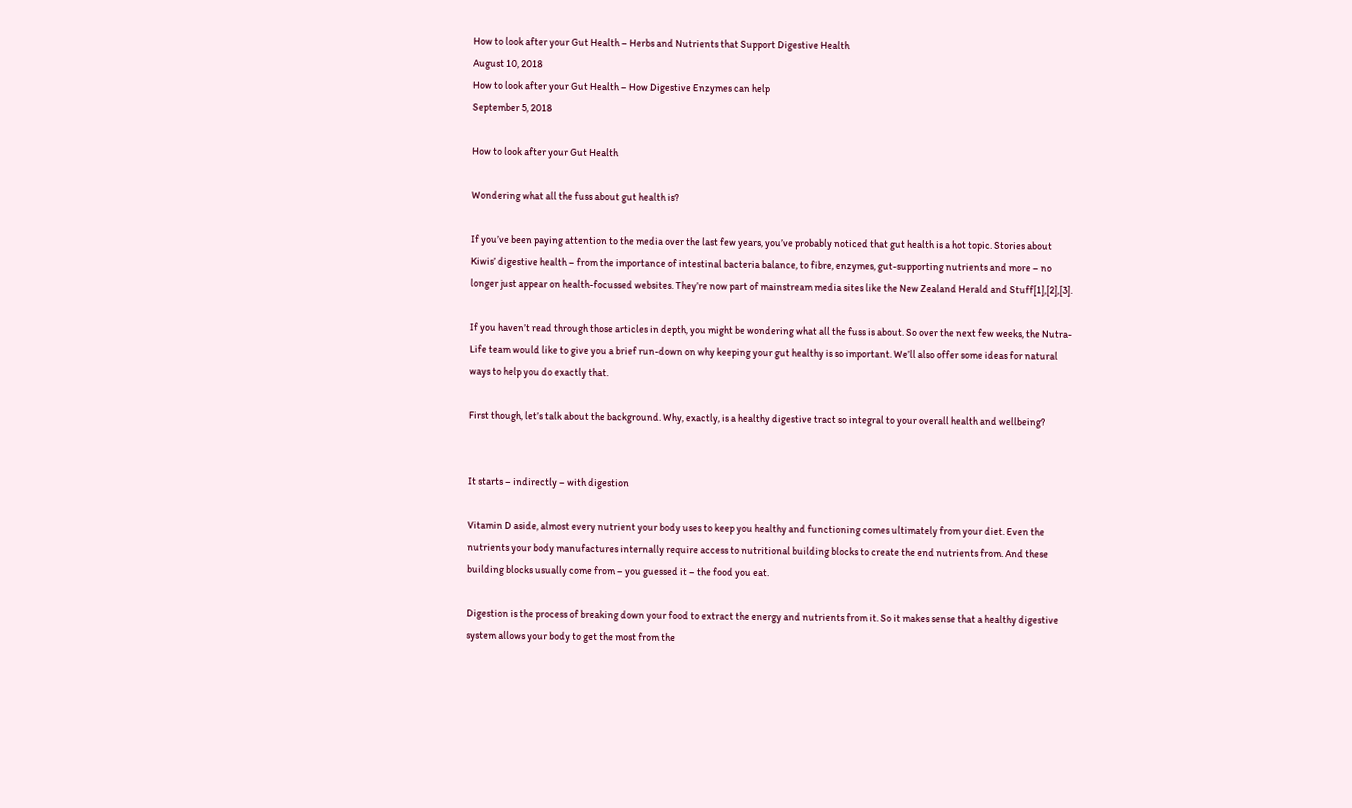How to look after your Gut Health – Herbs and Nutrients that Support Digestive Health
August 10, 2018
How to look after your Gut Health – How Digestive Enzymes can help
September 5, 2018

How to look after your Gut Health

Wondering what all the fuss about gut health is?

If you’ve been paying attention to the media over the last few years, you’ve probably noticed that gut health is a hot topic. Stories about Kiwis’ digestive health – from the importance of intestinal bacteria balance, to fibre, enzymes, gut-supporting nutrients and more – no longer just appear on health-focussed websites. They’re now part of mainstream media sites like the New Zealand Herald and Stuff[1],[2],[3].

If you haven’t read through those articles in depth, you might be wondering what all the fuss is about. So over the next few weeks, the Nutra-Life team would like to give you a brief run-down on why keeping your gut healthy is so important. We’ll also offer some ideas for natural ways to help you do exactly that.

First though, let’s talk about the background. Why, exactly, is a healthy digestive tract so integral to your overall health and wellbeing?


It starts – indirectly – with digestion

Vitamin D aside, almost every nutrient your body uses to keep you healthy and functioning comes ultimately from your diet. Even the nutrients your body manufactures internally require access to nutritional building blocks to create the end nutrients from. And these building blocks usually come from – you guessed it – the food you eat.

Digestion is the process of breaking down your food to extract the energy and nutrients from it. So it makes sense that a healthy digestive system allows your body to get the most from the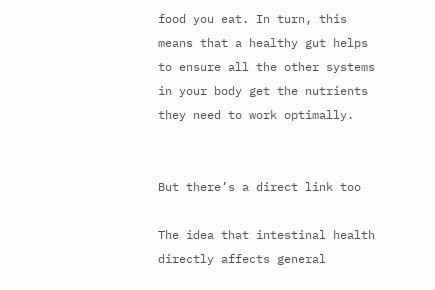food you eat. In turn, this means that a healthy gut helps to ensure all the other systems in your body get the nutrients they need to work optimally.


But there’s a direct link too

The idea that intestinal health directly affects general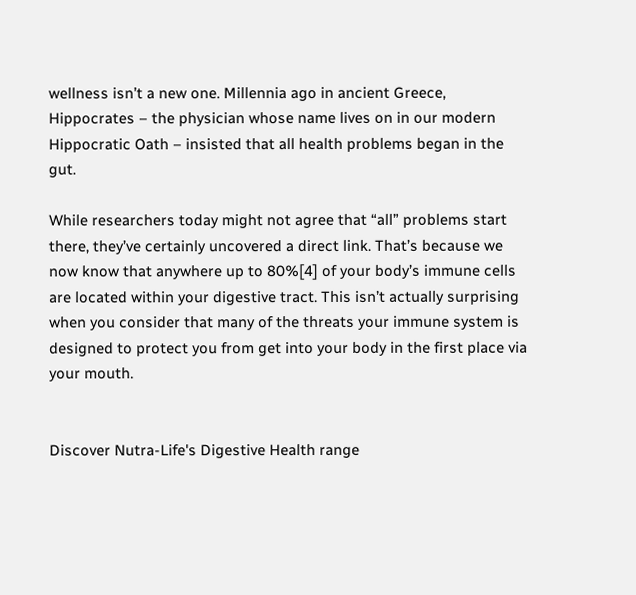wellness isn’t a new one. Millennia ago in ancient Greece, Hippocrates – the physician whose name lives on in our modern Hippocratic Oath – insisted that all health problems began in the gut.

While researchers today might not agree that “all” problems start there, they’ve certainly uncovered a direct link. That’s because we now know that anywhere up to 80%[4] of your body’s immune cells are located within your digestive tract. This isn’t actually surprising when you consider that many of the threats your immune system is designed to protect you from get into your body in the first place via your mouth.


Discover Nutra-Life's Digestive Health range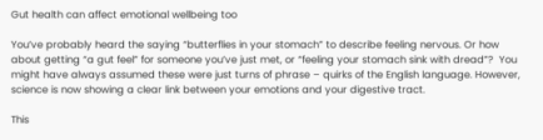Gut health can affect emotional wellbeing too

You’ve probably heard the saying “butterflies in your stomach” to describe feeling nervous. Or how about getting “a gut feel” for someone you’ve just met, or “feeling your stomach sink with dread”?  You might have always assumed these were just turns of phrase – quirks of the English language. However, science is now showing a clear link between your emotions and your digestive tract.

This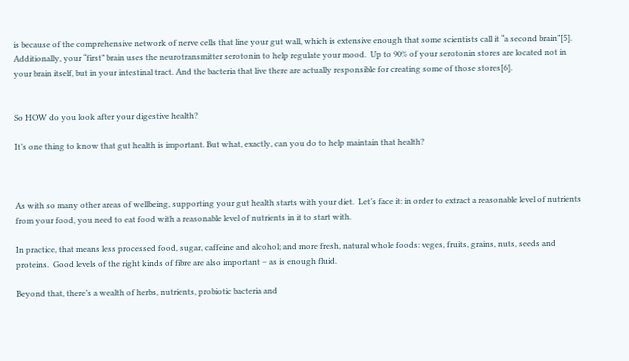is because of the comprehensive network of nerve cells that line your gut wall, which is extensive enough that some scientists call it “a second brain”[5]. Additionally, your “first” brain uses the neurotransmitter serotonin to help regulate your mood.  Up to 90% of your serotonin stores are located not in your brain itself, but in your intestinal tract. And the bacteria that live there are actually responsible for creating some of those stores[6].


So HOW do you look after your digestive health?

It’s one thing to know that gut health is important. But what, exactly, can you do to help maintain that health?



As with so many other areas of wellbeing, supporting your gut health starts with your diet.  Let’s face it: in order to extract a reasonable level of nutrients from your food, you need to eat food with a reasonable level of nutrients in it to start with.

In practice, that means less processed food, sugar, caffeine and alcohol; and more fresh, natural whole foods: veges, fruits, grains, nuts, seeds and proteins.  Good levels of the right kinds of fibre are also important – as is enough fluid.

Beyond that, there’s a wealth of herbs, nutrients, probiotic bacteria and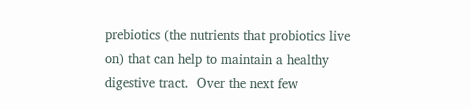prebiotics (the nutrients that probiotics live on) that can help to maintain a healthy digestive tract.  Over the next few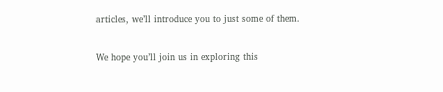articles, we’ll introduce you to just some of them.

We hope you’ll join us in exploring this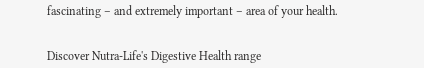fascinating – and extremely important – area of your health.


Discover Nutra-Life's Digestive Health range